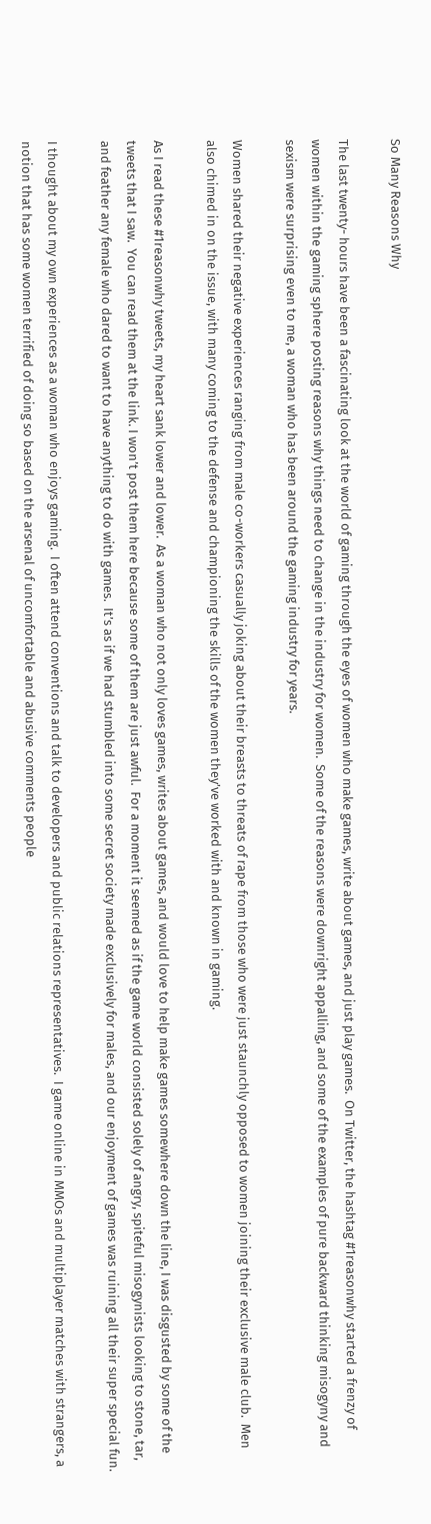So Many Reasons Why

The last twenty- hours have been a fascinating look at the world of gaming through the eyes of women who make games, write about games, and just play games.  On Twitter, the hashtag #1reasonwhy started a frenzy of women within the gaming sphere posting reasons why things need to change in the industry for women.  Some of the reasons were downright appalling, and some of the examples of pure backward thinking misogyny and sexism were surprising even to me, a woman who has been around the gaming industry for years.

Women shared their negative experiences ranging from male co-workers casually joking about their breasts to threats of rape from those who were just staunchly opposed to women joining their exclusive male club.  Men also chimed in on the issue, with many coming to the defense and championing the skills of the women they’ve worked with and known in gaming.

As I read these #1reasonwhy tweets, my heart sank lower and lower.  As a woman who not only loves games, writes about games, and would love to help make games somewhere down the line, I was disgusted by some of the tweets that I saw.  You can read them at the link. I won’t post them here because some of them are just awful.  For a moment it seemed as if the game world consisted solely of angry, spiteful misogynists looking to stone, tar, and feather any female who dared to want to have anything to do with games.  It’s as if we had stumbled into some secret society made exclusively for males, and our enjoyment of games was ruining all their super special fun.

I thought about my own experiences as a woman who enjoys gaming.  I often attend conventions and talk to developers and public relations representatives.  I game online in MMOs and multiplayer matches with strangers, a notion that has some women terrified of doing so based on the arsenal of uncomfortable and abusive comments people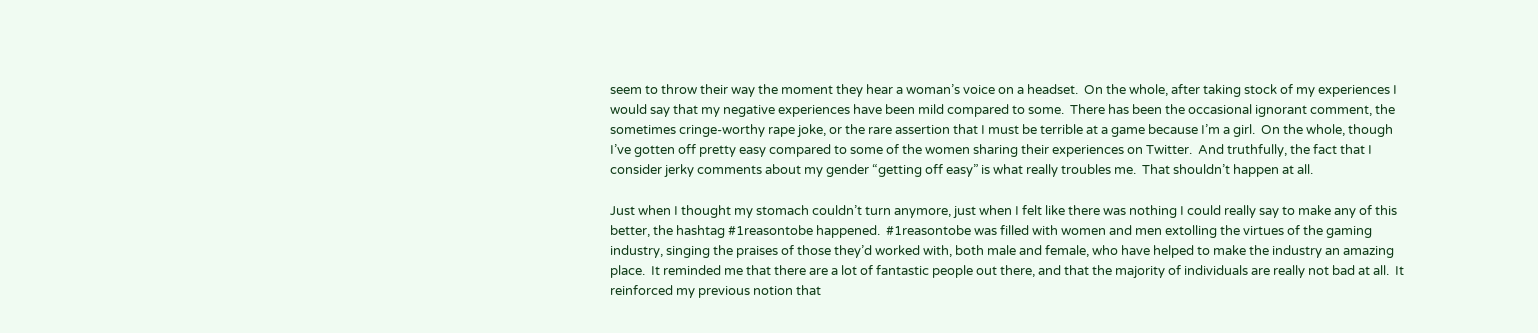seem to throw their way the moment they hear a woman’s voice on a headset.  On the whole, after taking stock of my experiences I would say that my negative experiences have been mild compared to some.  There has been the occasional ignorant comment, the sometimes cringe-worthy rape joke, or the rare assertion that I must be terrible at a game because I’m a girl.  On the whole, though I’ve gotten off pretty easy compared to some of the women sharing their experiences on Twitter.  And truthfully, the fact that I consider jerky comments about my gender “getting off easy” is what really troubles me.  That shouldn’t happen at all.

Just when I thought my stomach couldn’t turn anymore, just when I felt like there was nothing I could really say to make any of this better, the hashtag #1reasontobe happened.  #1reasontobe was filled with women and men extolling the virtues of the gaming industry, singing the praises of those they’d worked with, both male and female, who have helped to make the industry an amazing place.  It reminded me that there are a lot of fantastic people out there, and that the majority of individuals are really not bad at all.  It reinforced my previous notion that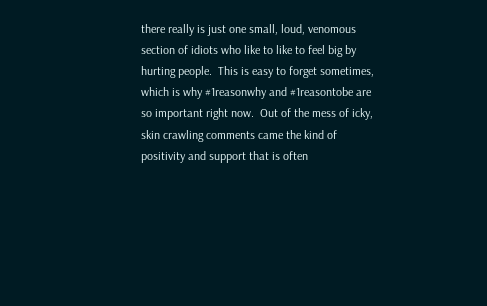there really is just one small, loud, venomous section of idiots who like to like to feel big by hurting people.  This is easy to forget sometimes, which is why #1reasonwhy and #1reasontobe are so important right now.  Out of the mess of icky, skin crawling comments came the kind of positivity and support that is often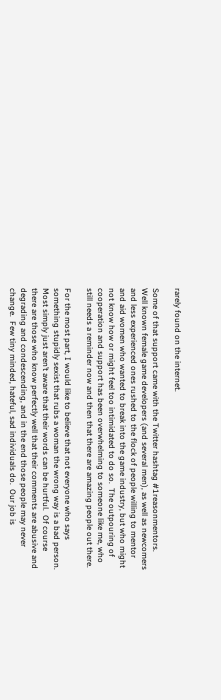rarely found on the internet.

Some of that support came with the Twitter hashtag #1reasonmentors.  Well known female game developers (and several men), as well as newcomers and less experienced ones rushed to the flock of people willing to mentor and aid women who wanted to break into the game industry, but who might not know how or might feel too intimidated to do so.  The outpouring of cooperation and support has been overwhelming to someone like me, who still needs a reminder now and then that there are amazing people out there.

For the most part, I would like to believe that not everyone who says something stupidly sexist that rubs a woman the wrong way is a bad person.  Most simply just aren’t aware that their words can be hurtful.  Of course there are those who know perfectly well that their comments are abusive and degrading and condescending, and in the end those people may never change.  Few tiny minded, hateful, sad individuals do.  Our job is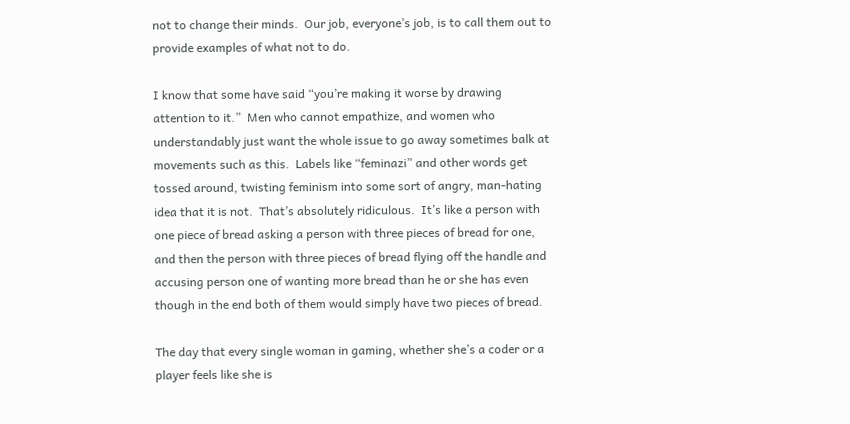not to change their minds.  Our job, everyone’s job, is to call them out to provide examples of what not to do.

I know that some have said “you’re making it worse by drawing attention to it.”  Men who cannot empathize, and women who understandably just want the whole issue to go away sometimes balk at movements such as this.  Labels like “feminazi” and other words get tossed around, twisting feminism into some sort of angry, man-hating idea that it is not.  That’s absolutely ridiculous.  It’s like a person with one piece of bread asking a person with three pieces of bread for one, and then the person with three pieces of bread flying off the handle and accusing person one of wanting more bread than he or she has even though in the end both of them would simply have two pieces of bread.

The day that every single woman in gaming, whether she’s a coder or a player feels like she is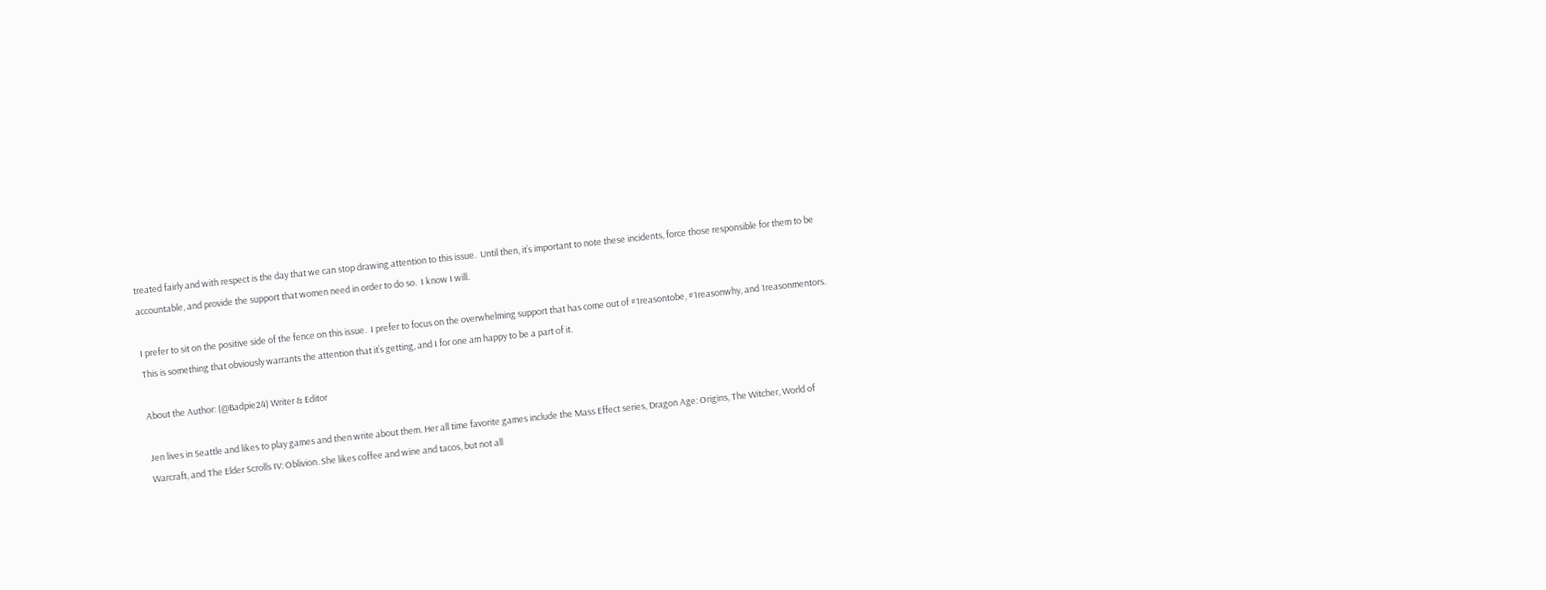treated fairly and with respect is the day that we can stop drawing attention to this issue.  Until then, it’s important to note these incidents, force those responsible for them to be accountable, and provide the support that women need in order to do so.  I know I will.

I prefer to sit on the positive side of the fence on this issue.  I prefer to focus on the overwhelming support that has come out of #1reasontobe, #1reasonwhy, and 1reasonmentors.  This is something that obviously warrants the attention that it’s getting, and I for one am happy to be a part of it.

About the Author: (@Badpie24) Writer & Editor

Jen lives in Seattle and likes to play games and then write about them. Her all time favorite games include the Mass Effect series, Dragon Age: Origins, The Witcher, World of Warcraft, and The Elder Scrolls IV: Oblivion. She likes coffee and wine and tacos, but not all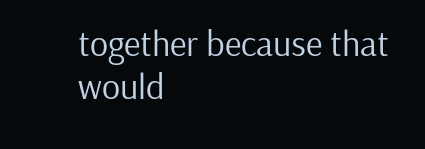together because that would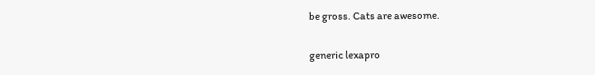be gross. Cats are awesome.

generic lexapro